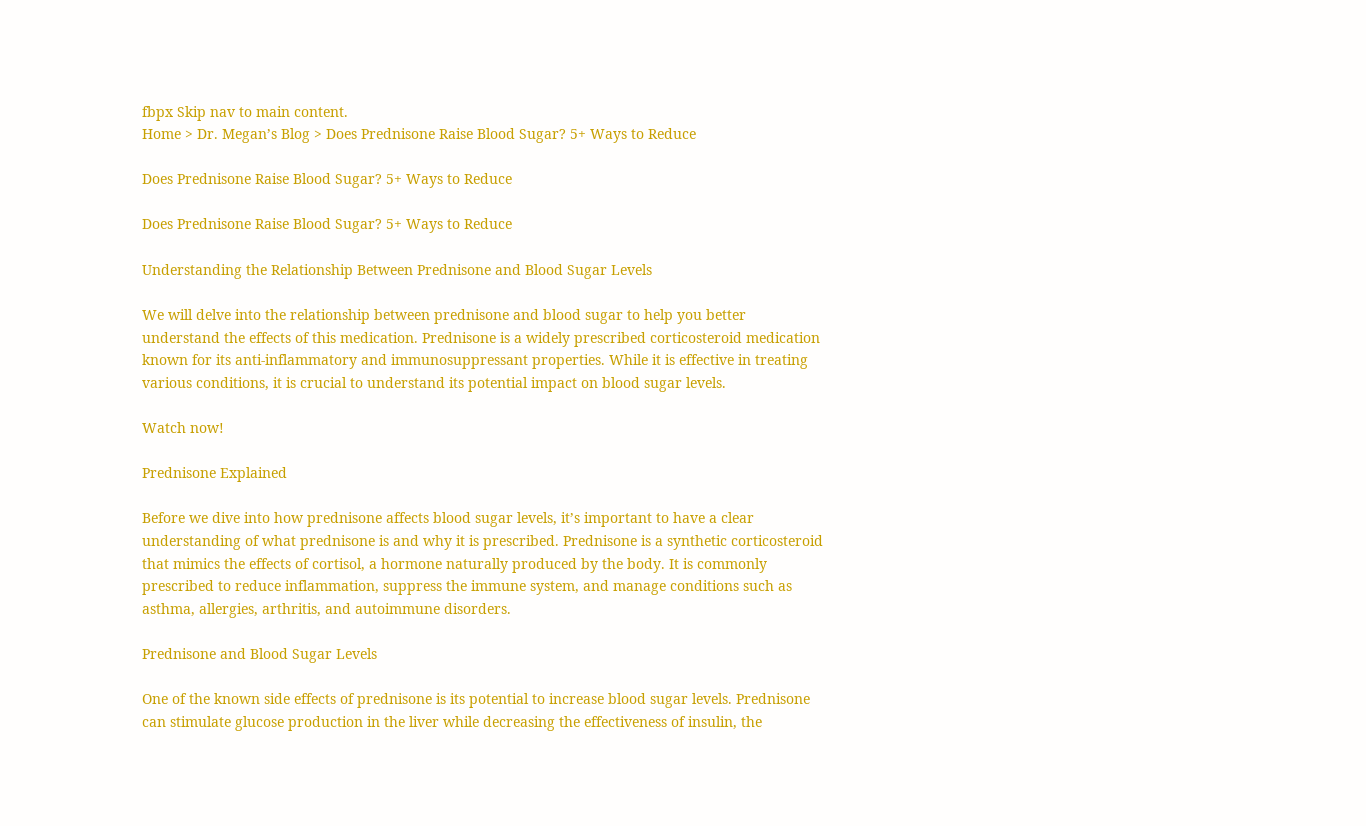fbpx Skip nav to main content.
Home > Dr. Megan’s Blog > Does Prednisone Raise Blood Sugar? 5+ Ways to Reduce

Does Prednisone Raise Blood Sugar? 5+ Ways to Reduce

Does Prednisone Raise Blood Sugar? 5+ Ways to Reduce

Understanding the Relationship Between Prednisone and Blood Sugar Levels

We will delve into the relationship between prednisone and blood sugar to help you better understand the effects of this medication. Prednisone is a widely prescribed corticosteroid medication known for its anti-inflammatory and immunosuppressant properties. While it is effective in treating various conditions, it is crucial to understand its potential impact on blood sugar levels.

Watch now!

Prednisone Explained

Before we dive into how prednisone affects blood sugar levels, it’s important to have a clear understanding of what prednisone is and why it is prescribed. Prednisone is a synthetic corticosteroid that mimics the effects of cortisol, a hormone naturally produced by the body. It is commonly prescribed to reduce inflammation, suppress the immune system, and manage conditions such as asthma, allergies, arthritis, and autoimmune disorders.

Prednisone and Blood Sugar Levels

One of the known side effects of prednisone is its potential to increase blood sugar levels. Prednisone can stimulate glucose production in the liver while decreasing the effectiveness of insulin, the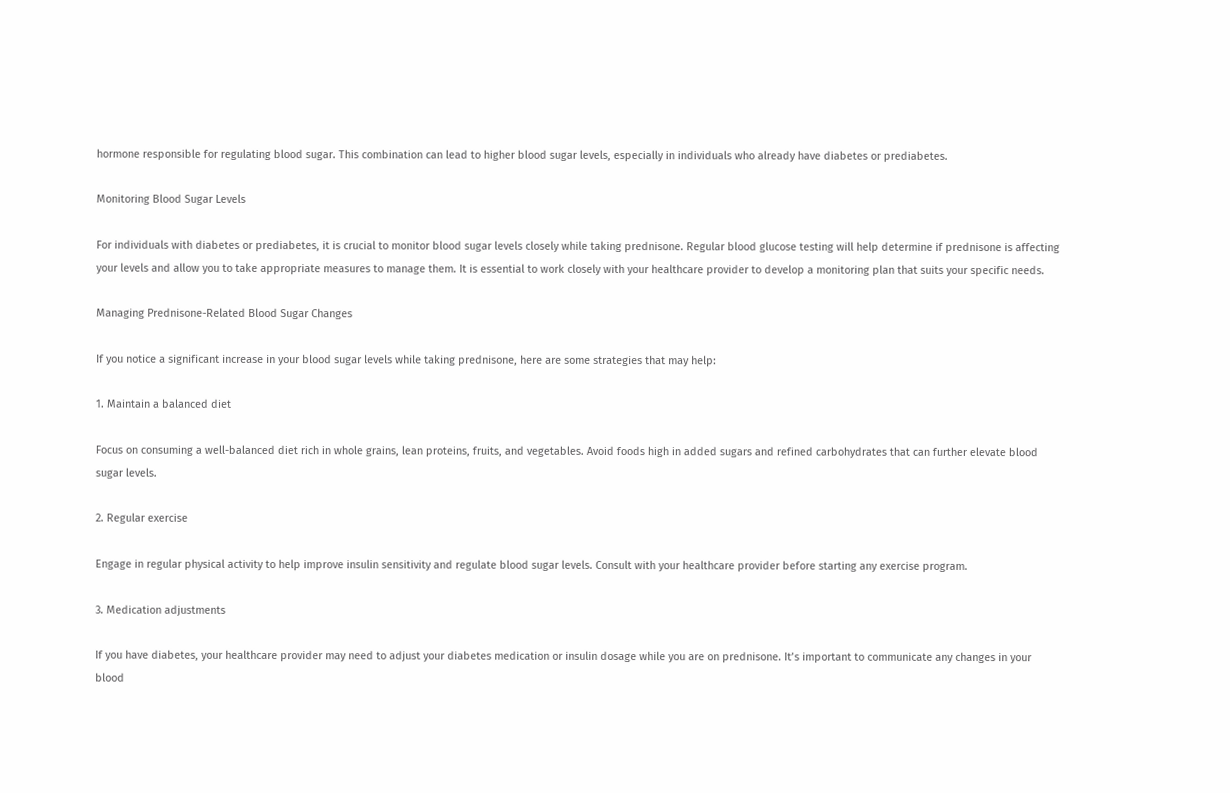hormone responsible for regulating blood sugar. This combination can lead to higher blood sugar levels, especially in individuals who already have diabetes or prediabetes.

Monitoring Blood Sugar Levels

For individuals with diabetes or prediabetes, it is crucial to monitor blood sugar levels closely while taking prednisone. Regular blood glucose testing will help determine if prednisone is affecting your levels and allow you to take appropriate measures to manage them. It is essential to work closely with your healthcare provider to develop a monitoring plan that suits your specific needs.

Managing Prednisone-Related Blood Sugar Changes

If you notice a significant increase in your blood sugar levels while taking prednisone, here are some strategies that may help:

1. Maintain a balanced diet

Focus on consuming a well-balanced diet rich in whole grains, lean proteins, fruits, and vegetables. Avoid foods high in added sugars and refined carbohydrates that can further elevate blood sugar levels.

2. Regular exercise

Engage in regular physical activity to help improve insulin sensitivity and regulate blood sugar levels. Consult with your healthcare provider before starting any exercise program.

3. Medication adjustments

If you have diabetes, your healthcare provider may need to adjust your diabetes medication or insulin dosage while you are on prednisone. It’s important to communicate any changes in your blood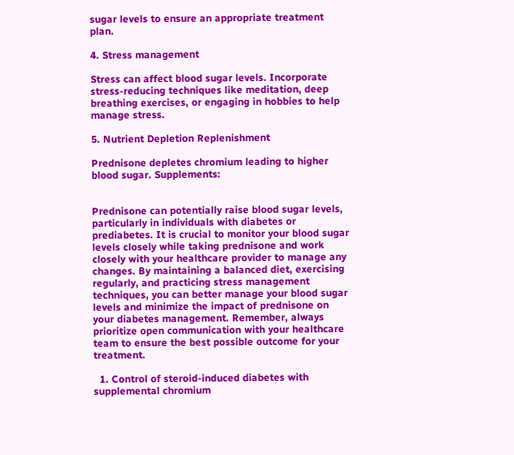sugar levels to ensure an appropriate treatment plan.

4. Stress management

Stress can affect blood sugar levels. Incorporate stress-reducing techniques like meditation, deep breathing exercises, or engaging in hobbies to help manage stress.

5. Nutrient Depletion Replenishment

Prednisone depletes chromium leading to higher blood sugar. Supplements:


Prednisone can potentially raise blood sugar levels, particularly in individuals with diabetes or prediabetes. It is crucial to monitor your blood sugar levels closely while taking prednisone and work closely with your healthcare provider to manage any changes. By maintaining a balanced diet, exercising regularly, and practicing stress management techniques, you can better manage your blood sugar levels and minimize the impact of prednisone on your diabetes management. Remember, always prioritize open communication with your healthcare team to ensure the best possible outcome for your treatment.

  1. Control of steroid-induced diabetes with supplemental chromium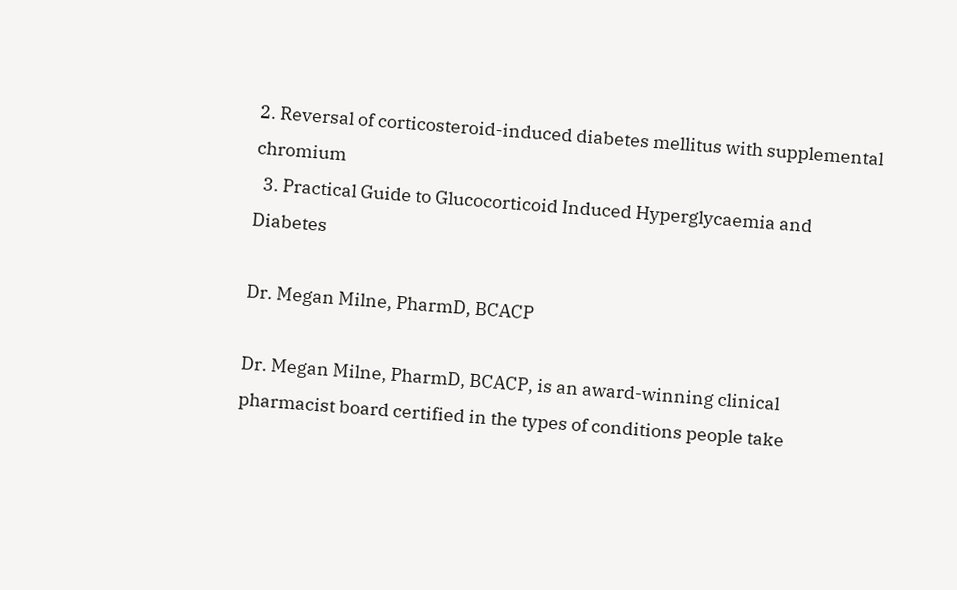2. Reversal of corticosteroid-induced diabetes mellitus with supplemental chromium
  3. Practical Guide to Glucocorticoid Induced Hyperglycaemia and Diabetes

Dr. Megan Milne, PharmD, BCACP

Dr. Megan Milne, PharmD, BCACP, is an award-winning clinical pharmacist board certified in the types of conditions people take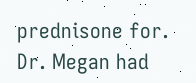prednisone for. Dr. Megan had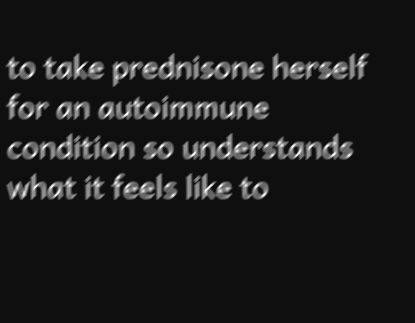to take prednisone herself for an autoimmune condition so understands what it feels like to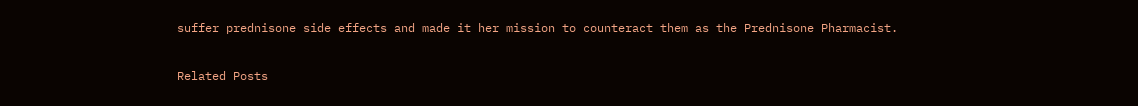suffer prednisone side effects and made it her mission to counteract them as the Prednisone Pharmacist.

Related Posts